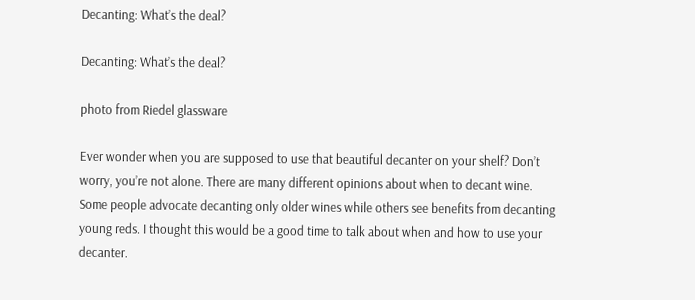Decanting: What’s the deal?

Decanting: What’s the deal?

photo from Riedel glassware

Ever wonder when you are supposed to use that beautiful decanter on your shelf? Don’t worry, you’re not alone. There are many different opinions about when to decant wine.  Some people advocate decanting only older wines while others see benefits from decanting young reds. I thought this would be a good time to talk about when and how to use your decanter.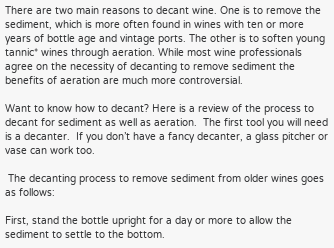There are two main reasons to decant wine. One is to remove the sediment, which is more often found in wines with ten or more years of bottle age and vintage ports. The other is to soften young tannic* wines through aeration. While most wine professionals agree on the necessity of decanting to remove sediment the benefits of aeration are much more controversial.

Want to know how to decant? Here is a review of the process to decant for sediment as well as aeration.  The first tool you will need is a decanter.  If you don’t have a fancy decanter, a glass pitcher or vase can work too.

 The decanting process to remove sediment from older wines goes as follows:

First, stand the bottle upright for a day or more to allow the sediment to settle to the bottom.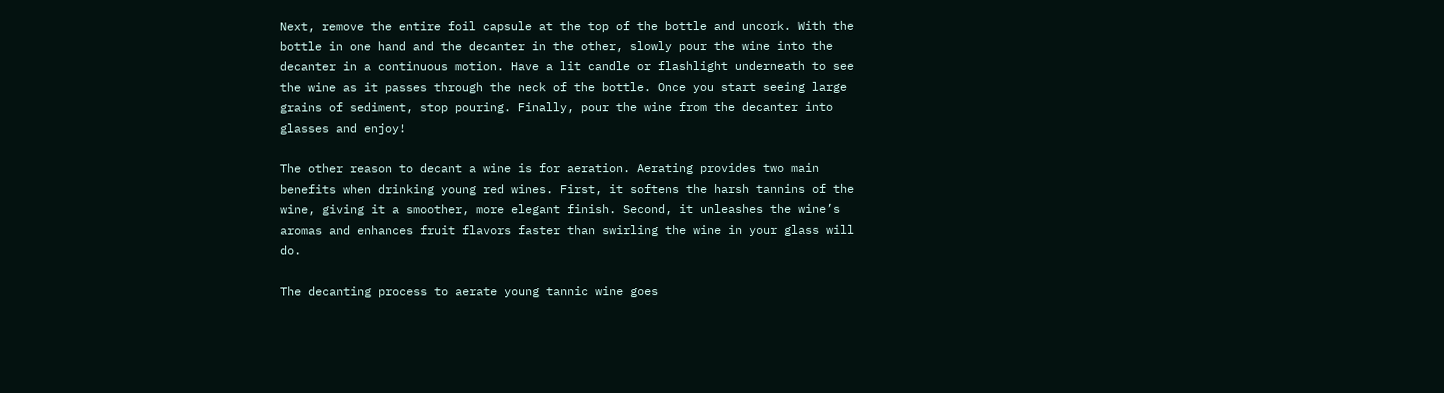Next, remove the entire foil capsule at the top of the bottle and uncork. With the bottle in one hand and the decanter in the other, slowly pour the wine into the decanter in a continuous motion. Have a lit candle or flashlight underneath to see the wine as it passes through the neck of the bottle. Once you start seeing large grains of sediment, stop pouring. Finally, pour the wine from the decanter into glasses and enjoy!

The other reason to decant a wine is for aeration. Aerating provides two main benefits when drinking young red wines. First, it softens the harsh tannins of the wine, giving it a smoother, more elegant finish. Second, it unleashes the wine’s aromas and enhances fruit flavors faster than swirling the wine in your glass will do.

The decanting process to aerate young tannic wine goes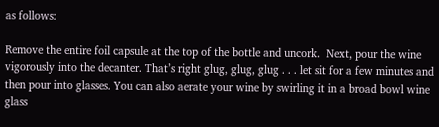as follows:

Remove the entire foil capsule at the top of the bottle and uncork.  Next, pour the wine vigorously into the decanter. That’s right glug, glug, glug . . . let sit for a few minutes and then pour into glasses. You can also aerate your wine by swirling it in a broad bowl wine glass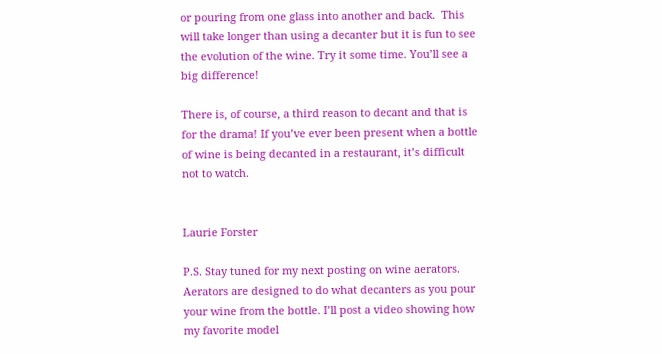or pouring from one glass into another and back.  This will take longer than using a decanter but it is fun to see the evolution of the wine. Try it some time. You’ll see a big difference!

There is, of course, a third reason to decant and that is for the drama! If you’ve ever been present when a bottle of wine is being decanted in a restaurant, it’s difficult not to watch.


Laurie Forster

P.S. Stay tuned for my next posting on wine aerators. Aerators are designed to do what decanters as you pour your wine from the bottle. I’ll post a video showing how my favorite model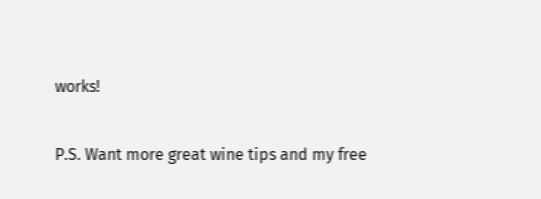works!

P.S. Want more great wine tips and my free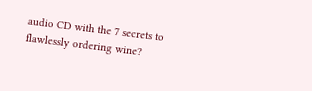audio CD with the 7 secrets to flawlessly ordering wine?